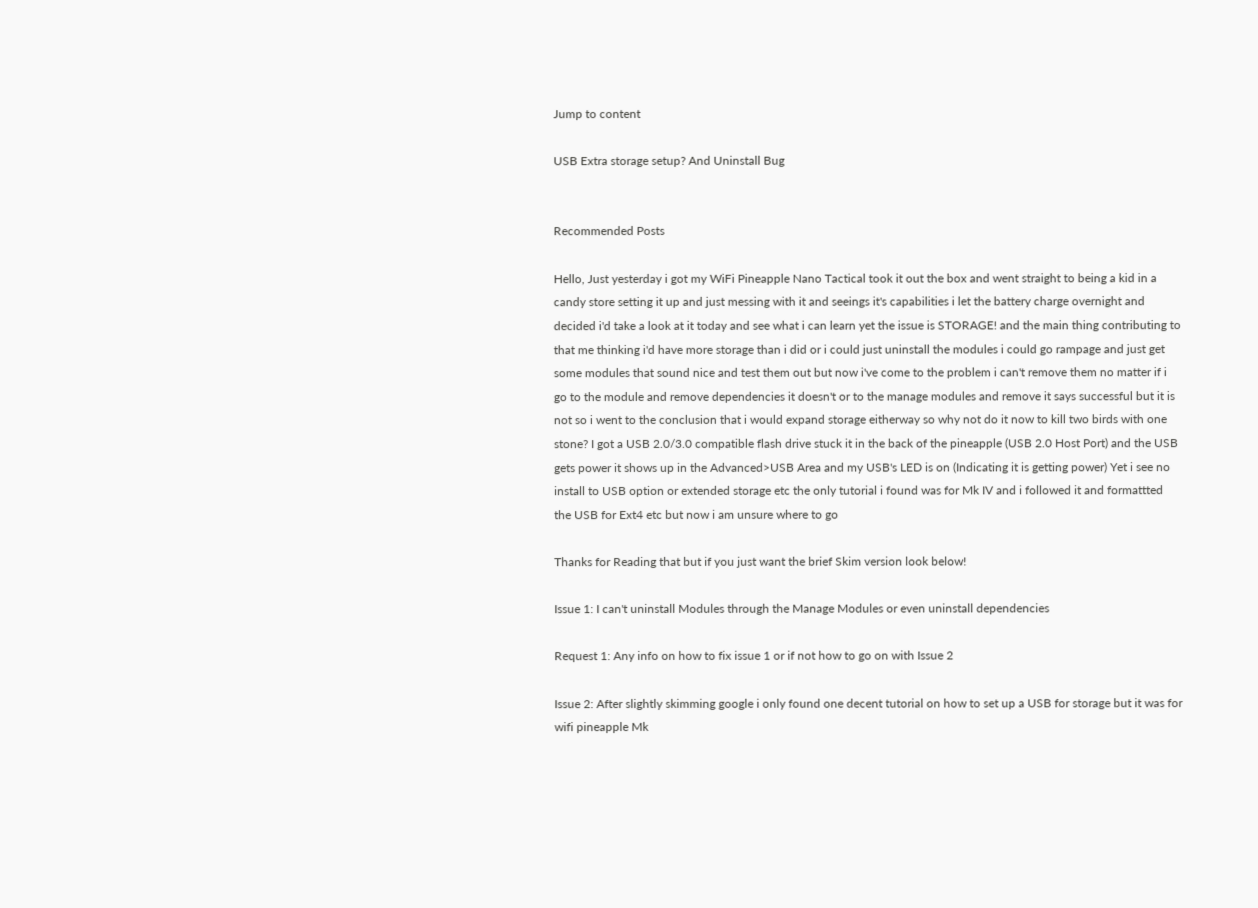Jump to content

USB Extra storage setup? And Uninstall Bug


Recommended Posts

Hello, Just yesterday i got my WiFi Pineapple Nano Tactical took it out the box and went straight to being a kid in a candy store setting it up and just messing with it and seeings it's capabilities i let the battery charge overnight and decided i'd take a look at it today and see what i can learn yet the issue is STORAGE! and the main thing contributing to that me thinking i'd have more storage than i did or i could just uninstall the modules i could go rampage and just get some modules that sound nice and test them out but now i've come to the problem i can't remove them no matter if i go to the module and remove dependencies it doesn't or to the manage modules and remove it says successful but it is not so i went to the conclusion that i would expand storage eitherway so why not do it now to kill two birds with one stone? I got a USB 2.0/3.0 compatible flash drive stuck it in the back of the pineapple (USB 2.0 Host Port) and the USB gets power it shows up in the Advanced>USB Area and my USB's LED is on (Indicating it is getting power) Yet i see no install to USB option or extended storage etc the only tutorial i found was for Mk IV and i followed it and formattted the USB for Ext4 etc but now i am unsure where to go

Thanks for Reading that but if you just want the brief Skim version look below!

Issue 1: I can't uninstall Modules through the Manage Modules or even uninstall dependencies

Request 1: Any info on how to fix issue 1 or if not how to go on with Issue 2

Issue 2: After slightly skimming google i only found one decent tutorial on how to set up a USB for storage but it was for wifi pineapple Mk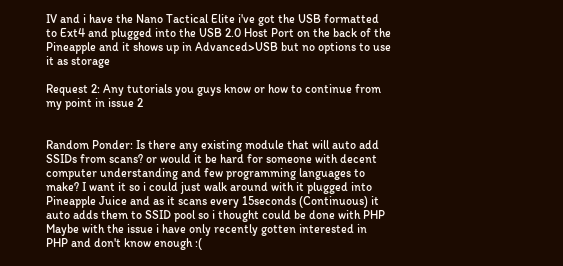IV and i have the Nano Tactical Elite i've got the USB formatted to Ext4 and plugged into the USB 2.0 Host Port on the back of the Pineapple and it shows up in Advanced>USB but no options to use it as storage

Request 2: Any tutorials you guys know or how to continue from my point in issue 2


Random Ponder: Is there any existing module that will auto add SSIDs from scans? or would it be hard for someone with decent computer understanding and few programming languages to make? I want it so i could just walk around with it plugged into Pineapple Juice and as it scans every 15seconds (Continuous) it auto adds them to SSID pool so i thought could be done with PHP Maybe with the issue i have only recently gotten interested in PHP and don't know enough :(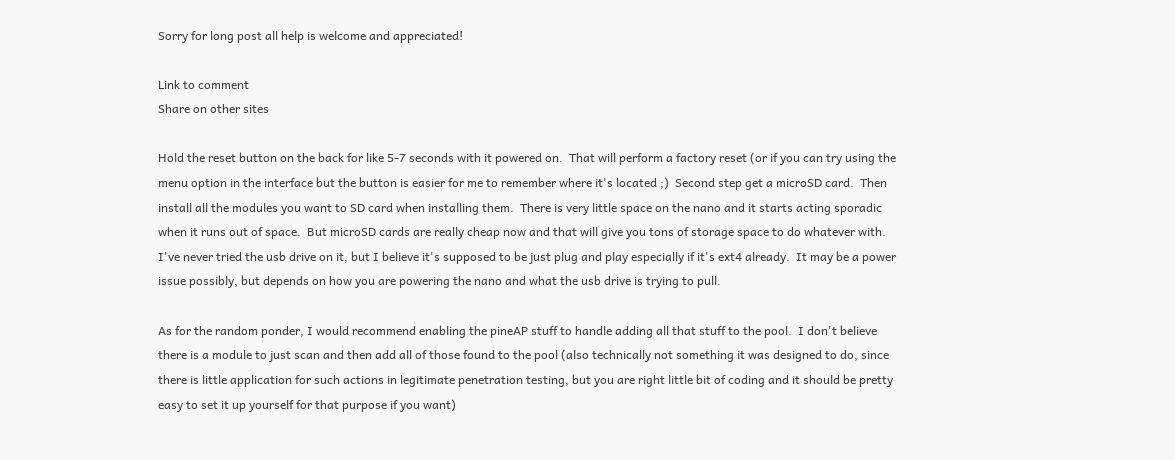Sorry for long post all help is welcome and appreciated!

Link to comment
Share on other sites

Hold the reset button on the back for like 5-7 seconds with it powered on.  That will perform a factory reset (or if you can try using the menu option in the interface but the button is easier for me to remember where it's located ;)  Second step get a microSD card.  Then install all the modules you want to SD card when installing them.  There is very little space on the nano and it starts acting sporadic when it runs out of space.  But microSD cards are really cheap now and that will give you tons of storage space to do whatever with.  I've never tried the usb drive on it, but I believe it's supposed to be just plug and play especially if it's ext4 already.  It may be a power issue possibly, but depends on how you are powering the nano and what the usb drive is trying to pull.

As for the random ponder, I would recommend enabling the pineAP stuff to handle adding all that stuff to the pool.  I don't believe there is a module to just scan and then add all of those found to the pool (also technically not something it was designed to do, since there is little application for such actions in legitimate penetration testing, but you are right little bit of coding and it should be pretty easy to set it up yourself for that purpose if you want)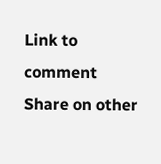Link to comment
Share on other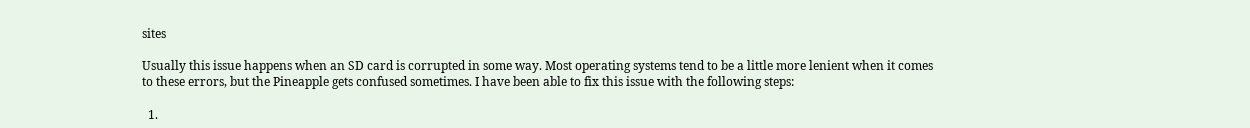sites

Usually this issue happens when an SD card is corrupted in some way. Most operating systems tend to be a little more lenient when it comes to these errors, but the Pineapple gets confused sometimes. I have been able to fix this issue with the following steps:

  1.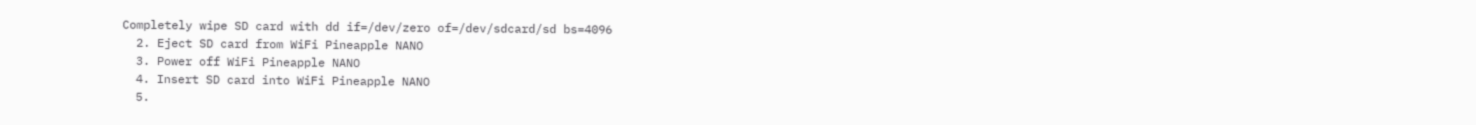Completely wipe SD card with dd if=/dev/zero of=/dev/sdcard/sd bs=4096
  2. Eject SD card from WiFi Pineapple NANO
  3. Power off WiFi Pineapple NANO
  4. Insert SD card into WiFi Pineapple NANO
  5.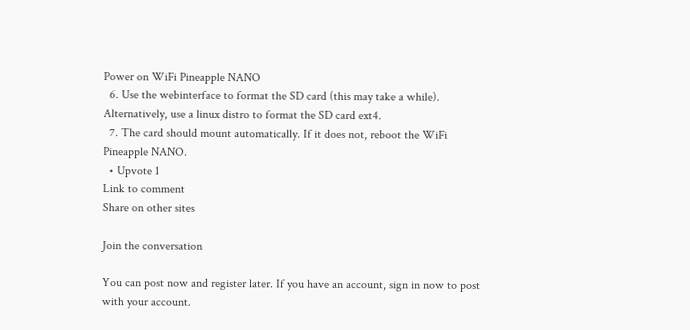Power on WiFi Pineapple NANO
  6. Use the webinterface to format the SD card (this may take a while). Alternatively, use a linux distro to format the SD card ext4.
  7. The card should mount automatically. If it does not, reboot the WiFi Pineapple NANO.
  • Upvote 1
Link to comment
Share on other sites

Join the conversation

You can post now and register later. If you have an account, sign in now to post with your account.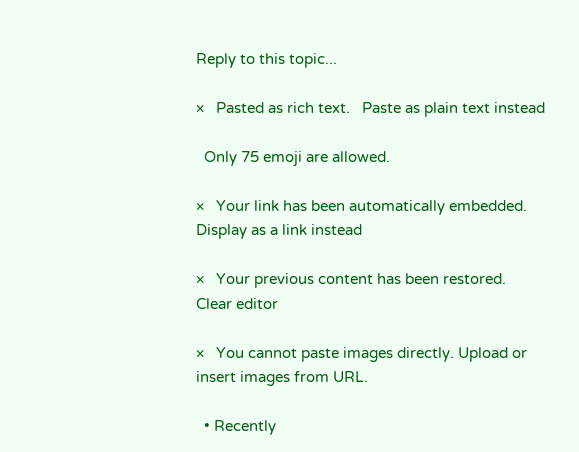Reply to this topic...

×   Pasted as rich text.   Paste as plain text instead

  Only 75 emoji are allowed.

×   Your link has been automatically embedded.   Display as a link instead

×   Your previous content has been restored.   Clear editor

×   You cannot paste images directly. Upload or insert images from URL.

  • Recently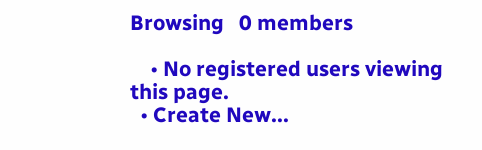Browsing   0 members

    • No registered users viewing this page.
  • Create New...